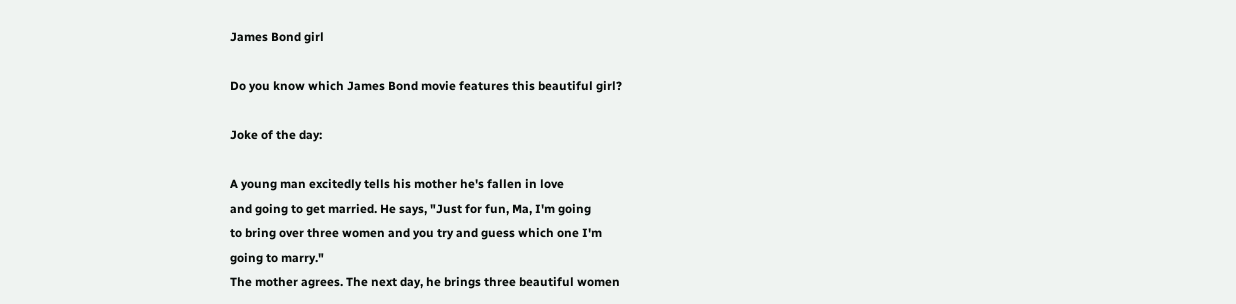James Bond girl

Do you know which James Bond movie features this beautiful girl?

Joke of the day:

A young man excitedly tells his mother he's fallen in love
and going to get married. He says, "Just for fun, Ma, I'm going
to bring over three women and you try and guess which one I'm
going to marry."
The mother agrees. The next day, he brings three beautiful women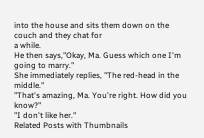into the house and sits them down on the couch and they chat for
a while.
He then says,"Okay, Ma. Guess which one I'm going to marry."
She immediately replies, "The red-head in the middle."
"That's amazing, Ma. You're right. How did you know?"
"I don't like her."
Related Posts with Thumbnails